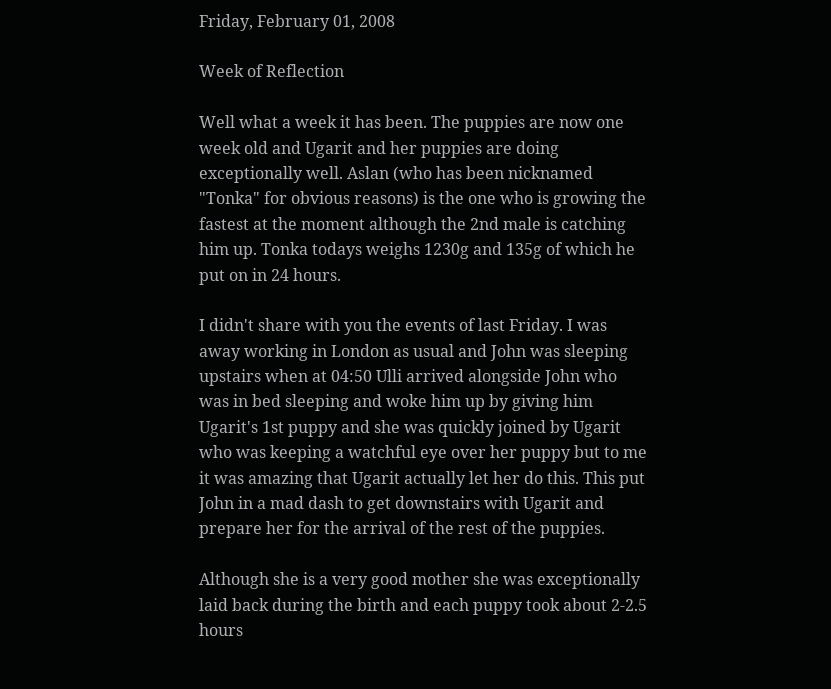Friday, February 01, 2008

Week of Reflection

Well what a week it has been. The puppies are now one week old and Ugarit and her puppies are doing exceptionally well. Aslan (who has been nicknamed "Tonka" for obvious reasons) is the one who is growing the fastest at the moment although the 2nd male is catching him up. Tonka todays weighs 1230g and 135g of which he put on in 24 hours.

I didn't share with you the events of last Friday. I was away working in London as usual and John was sleeping upstairs when at 04:50 Ulli arrived alongside John who was in bed sleeping and woke him up by giving him Ugarit's 1st puppy and she was quickly joined by Ugarit who was keeping a watchful eye over her puppy but to me it was amazing that Ugarit actually let her do this. This put John in a mad dash to get downstairs with Ugarit and prepare her for the arrival of the rest of the puppies.

Although she is a very good mother she was exceptionally laid back during the birth and each puppy took about 2-2.5 hours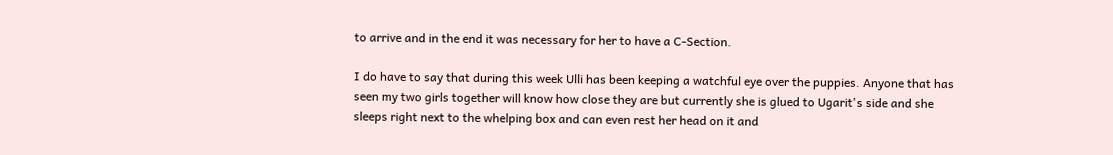to arrive and in the end it was necessary for her to have a C-Section.

I do have to say that during this week Ulli has been keeping a watchful eye over the puppies. Anyone that has seen my two girls together will know how close they are but currently she is glued to Ugarit's side and she sleeps right next to the whelping box and can even rest her head on it and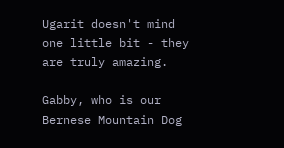Ugarit doesn't mind one little bit - they are truly amazing.

Gabby, who is our Bernese Mountain Dog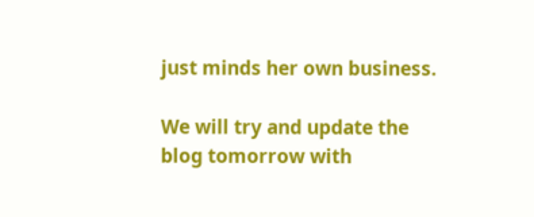just minds her own business.

We will try and update the blog tomorrow with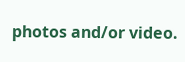photos and/or video.